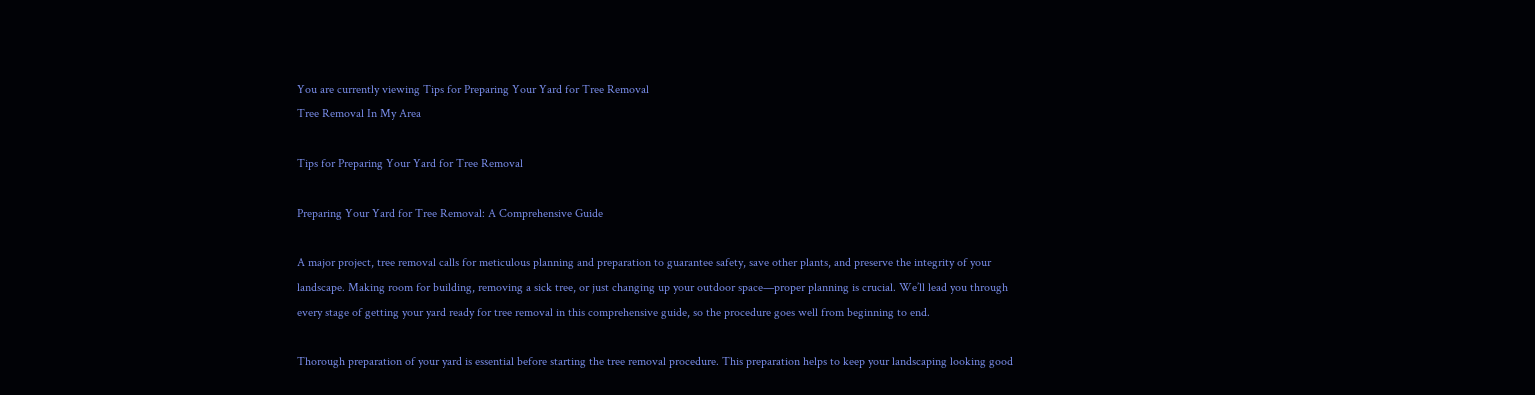You are currently viewing Tips for Preparing Your Yard for Tree Removal
Tree Removal In My Area

Tips for Preparing Your Yard for Tree Removal

Preparing Your Yard for Tree Removal: A Comprehensive Guide

A major project, tree removal calls for meticulous planning and preparation to guarantee safety, save other plants, and preserve the integrity of your landscape. Making room for building, removing a sick tree, or just changing up your outdoor space—proper planning is crucial. We’ll lead you through every stage of getting your yard ready for tree removal in this comprehensive guide, so the procedure goes well from beginning to end.

Thorough preparation of your yard is essential before starting the tree removal procedure. This preparation helps to keep your landscaping looking good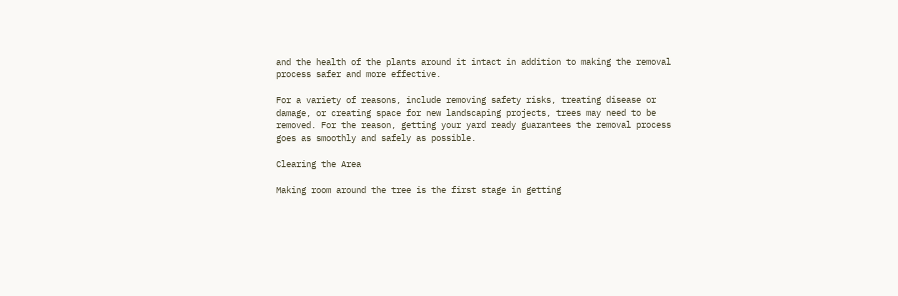and the health of the plants around it intact in addition to making the removal process safer and more effective.

For a variety of reasons, include removing safety risks, treating disease or damage, or creating space for new landscaping projects, trees may need to be removed. For the reason, getting your yard ready guarantees the removal process goes as smoothly and safely as possible.

Clearing the Area

Making room around the tree is the first stage in getting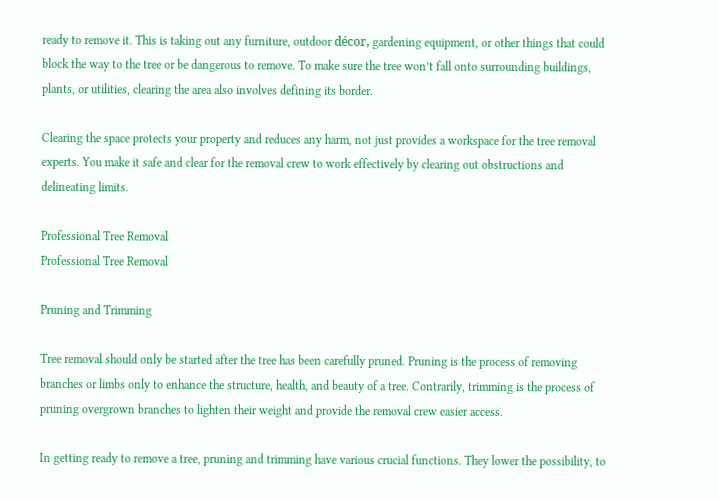ready to remove it. This is taking out any furniture, outdoor décor, gardening equipment, or other things that could block the way to the tree or be dangerous to remove. To make sure the tree won’t fall onto surrounding buildings, plants, or utilities, clearing the area also involves defining its border.

Clearing the space protects your property and reduces any harm, not just provides a workspace for the tree removal experts. You make it safe and clear for the removal crew to work effectively by clearing out obstructions and delineating limits.

Professional Tree Removal
Professional Tree Removal

Pruning and Trimming

Tree removal should only be started after the tree has been carefully pruned. Pruning is the process of removing branches or limbs only to enhance the structure, health, and beauty of a tree. Contrarily, trimming is the process of pruning overgrown branches to lighten their weight and provide the removal crew easier access.

In getting ready to remove a tree, pruning and trimming have various crucial functions. They lower the possibility, to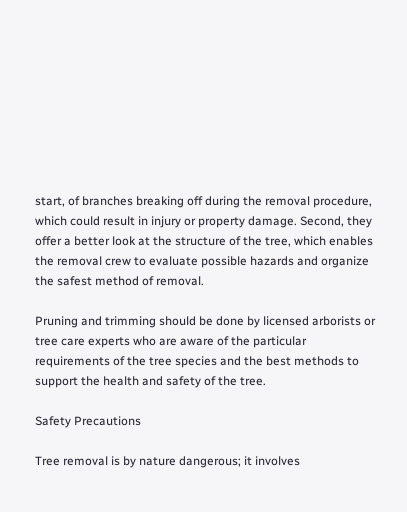start, of branches breaking off during the removal procedure, which could result in injury or property damage. Second, they offer a better look at the structure of the tree, which enables the removal crew to evaluate possible hazards and organize the safest method of removal.

Pruning and trimming should be done by licensed arborists or tree care experts who are aware of the particular requirements of the tree species and the best methods to support the health and safety of the tree.

Safety Precautions

Tree removal is by nature dangerous; it involves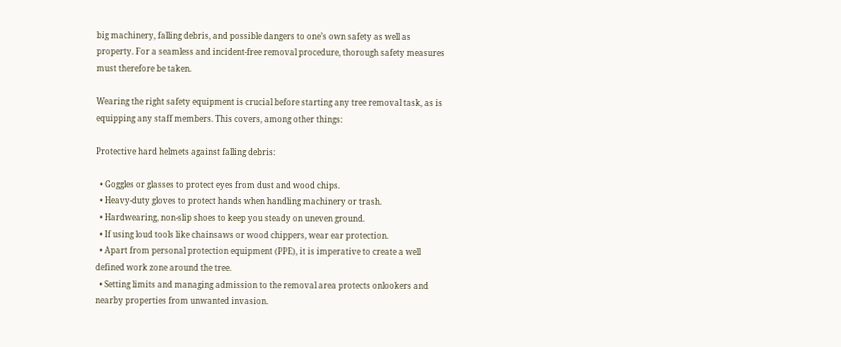big machinery, falling debris, and possible dangers to one’s own safety as well as property. For a seamless and incident-free removal procedure, thorough safety measures must therefore be taken.

Wearing the right safety equipment is crucial before starting any tree removal task, as is equipping any staff members. This covers, among other things:

Protective hard helmets against falling debris:

  • Goggles or glasses to protect eyes from dust and wood chips.
  • Heavy-duty gloves to protect hands when handling machinery or trash.
  • Hardwearing, non-slip shoes to keep you steady on uneven ground.
  • If using loud tools like chainsaws or wood chippers, wear ear protection.
  • Apart from personal protection equipment (PPE), it is imperative to create a well defined work zone around the tree.
  • Setting limits and managing admission to the removal area protects onlookers and nearby properties from unwanted invasion.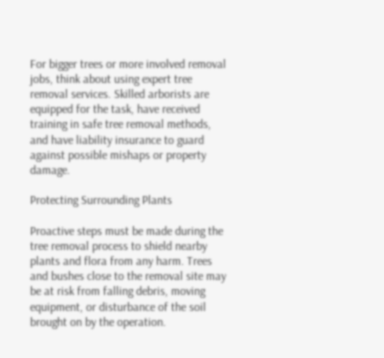For bigger trees or more involved removal jobs, think about using expert tree removal services. Skilled arborists are equipped for the task, have received training in safe tree removal methods, and have liability insurance to guard against possible mishaps or property damage.

Protecting Surrounding Plants

Proactive steps must be made during the tree removal process to shield nearby plants and flora from any harm. Trees and bushes close to the removal site may be at risk from falling debris, moving equipment, or disturbance of the soil brought on by the operation.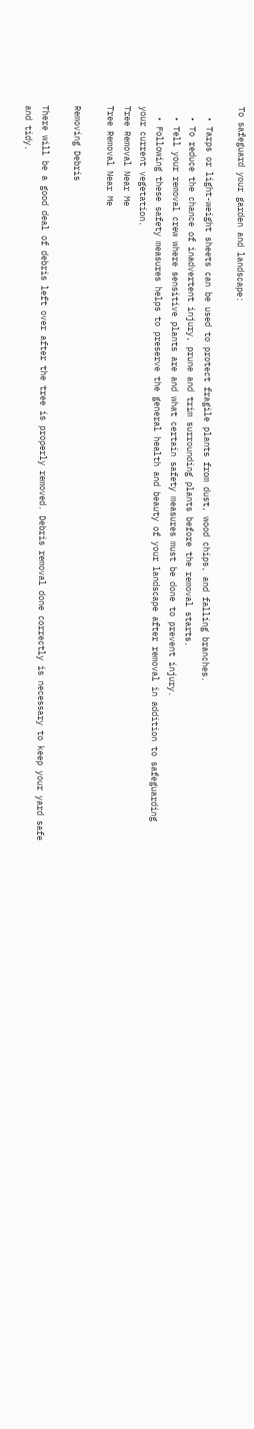To safeguard your garden and landscape:

  • Tarps or light-weight sheets can be used to protect fragile plants from dust, wood chips, and falling branches.
  • To reduce the chance of inadvertent injury, prune and trim surrounding plants before the removal starts.
  • Tell your removal crew where sensitive plants are and what certain safety measures must be done to prevent injury.
  • Following these safety measures helps to preserve the general health and beauty of your landscape after removal in addition to safeguarding your current vegetation.
Tree Removal Near Me
Tree Removal Near Me

Removing Debris

There will be a good deal of debris left over after the tree is properly removed. Debris removal done correctly is necessary to keep your yard safe and tidy.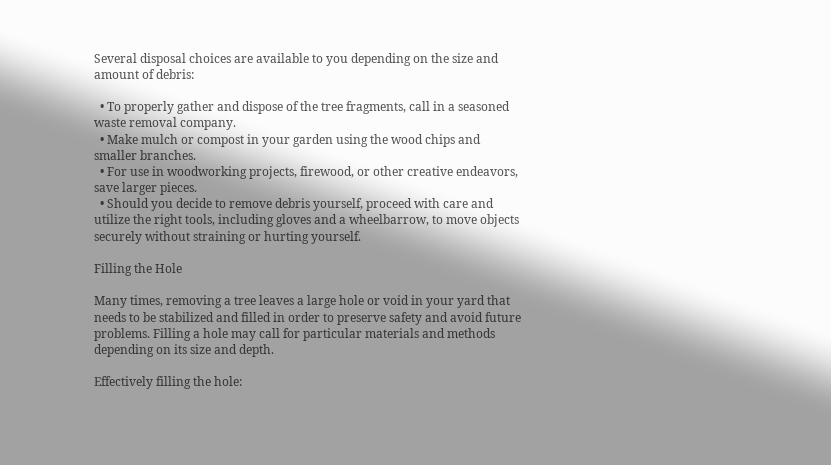Several disposal choices are available to you depending on the size and amount of debris:

  • To properly gather and dispose of the tree fragments, call in a seasoned waste removal company.
  • Make mulch or compost in your garden using the wood chips and smaller branches.
  • For use in woodworking projects, firewood, or other creative endeavors, save larger pieces.
  • Should you decide to remove debris yourself, proceed with care and utilize the right tools, including gloves and a wheelbarrow, to move objects securely without straining or hurting yourself.

Filling the Hole

Many times, removing a tree leaves a large hole or void in your yard that needs to be stabilized and filled in order to preserve safety and avoid future problems. Filling a hole may call for particular materials and methods depending on its size and depth.

Effectively filling the hole: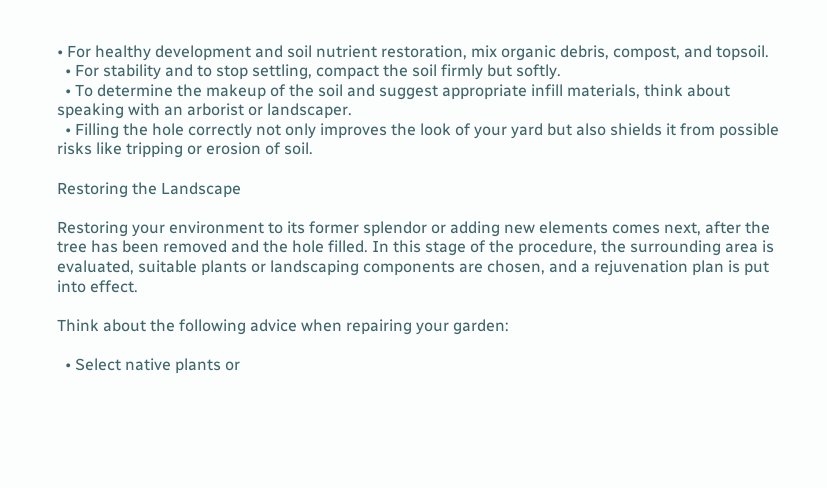• For healthy development and soil nutrient restoration, mix organic debris, compost, and topsoil.
  • For stability and to stop settling, compact the soil firmly but softly.
  • To determine the makeup of the soil and suggest appropriate infill materials, think about speaking with an arborist or landscaper.
  • Filling the hole correctly not only improves the look of your yard but also shields it from possible risks like tripping or erosion of soil.

Restoring the Landscape

Restoring your environment to its former splendor or adding new elements comes next, after the tree has been removed and the hole filled. In this stage of the procedure, the surrounding area is evaluated, suitable plants or landscaping components are chosen, and a rejuvenation plan is put into effect.

Think about the following advice when repairing your garden:

  • Select native plants or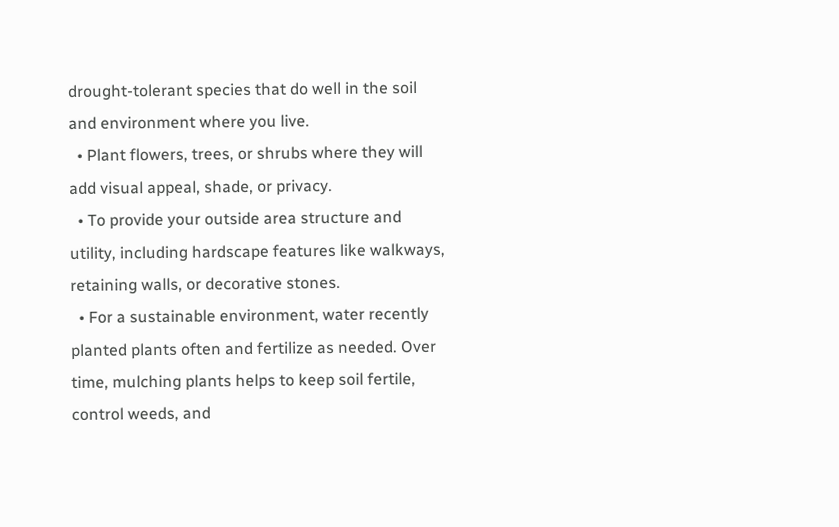drought-tolerant species that do well in the soil and environment where you live.
  • Plant flowers, trees, or shrubs where they will add visual appeal, shade, or privacy.
  • To provide your outside area structure and utility, including hardscape features like walkways, retaining walls, or decorative stones.
  • For a sustainable environment, water recently planted plants often and fertilize as needed. Over time, mulching plants helps to keep soil fertile, control weeds, and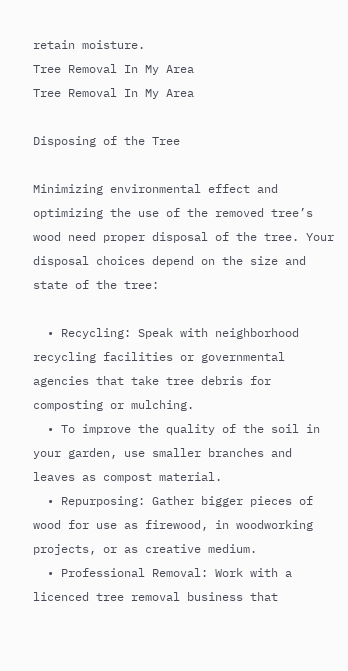retain moisture.
Tree Removal In My Area
Tree Removal In My Area

Disposing of the Tree

Minimizing environmental effect and optimizing the use of the removed tree’s wood need proper disposal of the tree. Your disposal choices depend on the size and state of the tree:

  • Recycling: Speak with neighborhood recycling facilities or governmental agencies that take tree debris for composting or mulching.
  • To improve the quality of the soil in your garden, use smaller branches and leaves as compost material.
  • Repurposing: Gather bigger pieces of wood for use as firewood, in woodworking projects, or as creative medium.
  • Professional Removal: Work with a licenced tree removal business that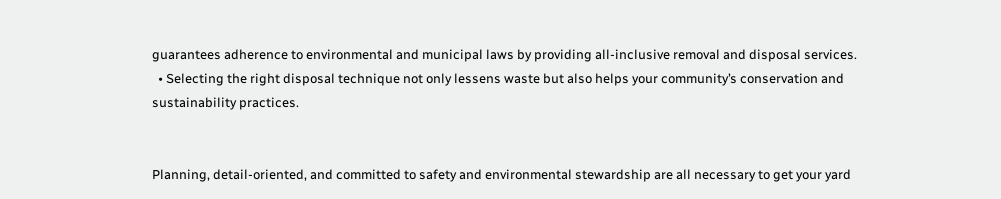guarantees adherence to environmental and municipal laws by providing all-inclusive removal and disposal services.
  • Selecting the right disposal technique not only lessens waste but also helps your community’s conservation and sustainability practices.


Planning, detail-oriented, and committed to safety and environmental stewardship are all necessary to get your yard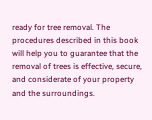ready for tree removal. The procedures described in this book will help you to guarantee that the removal of trees is effective, secure, and considerate of your property and the surroundings.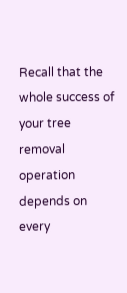Recall that the whole success of your tree removal operation depends on every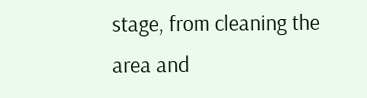stage, from cleaning the area and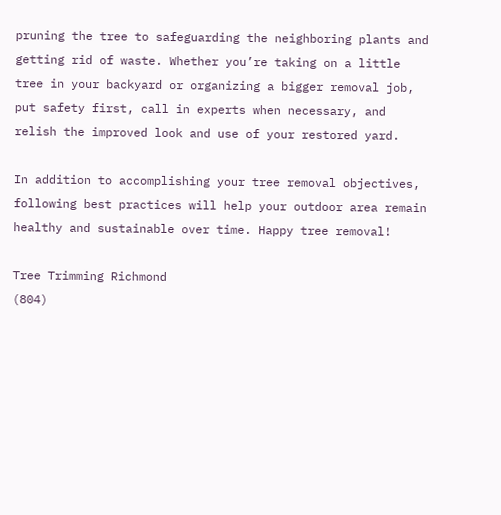pruning the tree to safeguarding the neighboring plants and getting rid of waste. Whether you’re taking on a little tree in your backyard or organizing a bigger removal job, put safety first, call in experts when necessary, and relish the improved look and use of your restored yard.

In addition to accomplishing your tree removal objectives, following best practices will help your outdoor area remain healthy and sustainable over time. Happy tree removal!

Tree Trimming Richmond
(804)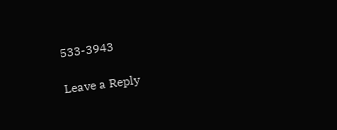533-3943

Leave a Reply